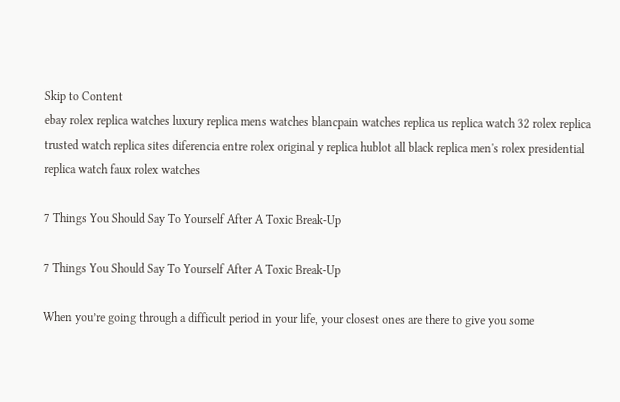Skip to Content
ebay rolex replica watches luxury replica mens watches blancpain watches replica us replica watch 32 rolex replica trusted watch replica sites diferencia entre rolex original y replica hublot all black replica men's rolex presidential replica watch faux rolex watches

7 Things You Should Say To Yourself After A Toxic Break-Up

7 Things You Should Say To Yourself After A Toxic Break-Up

When you’re going through a difficult period in your life, your closest ones are there to give you some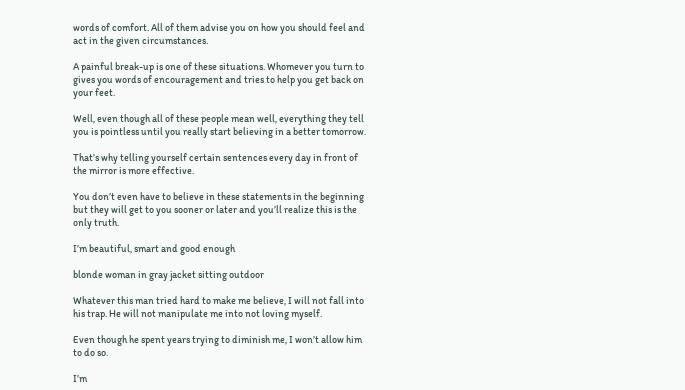words of comfort. All of them advise you on how you should feel and act in the given circumstances.

A painful break-up is one of these situations. Whomever you turn to gives you words of encouragement and tries to help you get back on your feet.

Well, even though all of these people mean well, everything they tell you is pointless until you really start believing in a better tomorrow.

That’s why telling yourself certain sentences every day in front of the mirror is more effective.

You don’t even have to believe in these statements in the beginning but they will get to you sooner or later and you’ll realize this is the only truth.

I’m beautiful, smart and good enough

blonde woman in gray jacket sitting outdoor

Whatever this man tried hard to make me believe, I will not fall into his trap. He will not manipulate me into not loving myself.

Even though he spent years trying to diminish me, I won’t allow him to do so.

I’m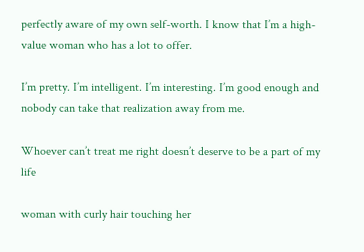perfectly aware of my own self-worth. I know that I’m a high-value woman who has a lot to offer.

I’m pretty. I’m intelligent. I’m interesting. I’m good enough and nobody can take that realization away from me.

Whoever can’t treat me right doesn’t deserve to be a part of my life

woman with curly hair touching her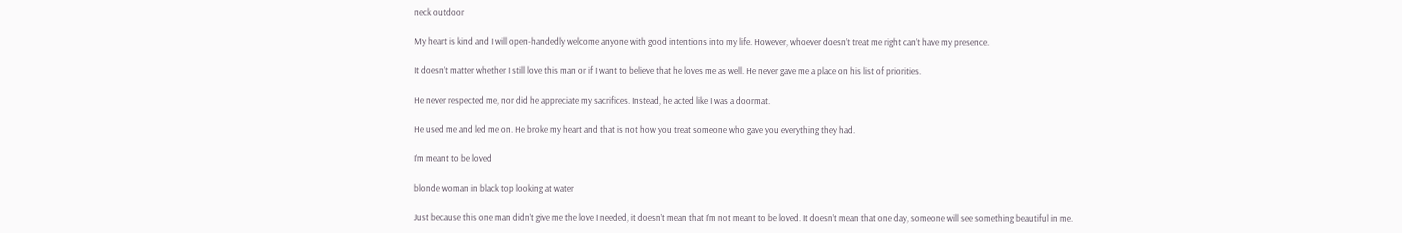neck outdoor

My heart is kind and I will open-handedly welcome anyone with good intentions into my life. However, whoever doesn’t treat me right can’t have my presence.

It doesn’t matter whether I still love this man or if I want to believe that he loves me as well. He never gave me a place on his list of priorities.

He never respected me, nor did he appreciate my sacrifices. Instead, he acted like I was a doormat.

He used me and led me on. He broke my heart and that is not how you treat someone who gave you everything they had.

I’m meant to be loved

blonde woman in black top looking at water

Just because this one man didn’t give me the love I needed, it doesn’t mean that I’m not meant to be loved. It doesn’t mean that one day, someone will see something beautiful in me.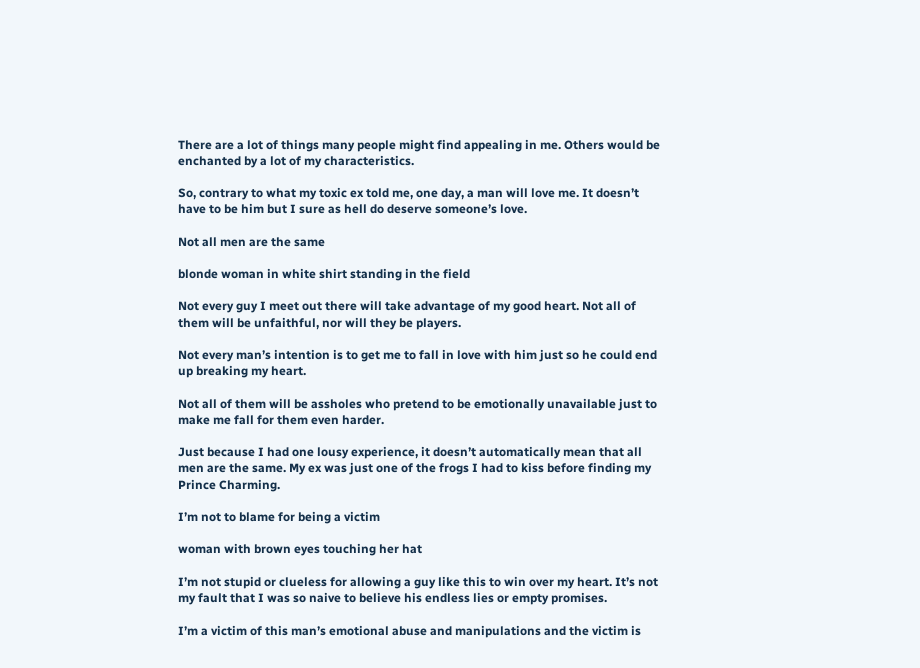There are a lot of things many people might find appealing in me. Others would be enchanted by a lot of my characteristics.

So, contrary to what my toxic ex told me, one day, a man will love me. It doesn’t have to be him but I sure as hell do deserve someone’s love.

Not all men are the same

blonde woman in white shirt standing in the field

Not every guy I meet out there will take advantage of my good heart. Not all of them will be unfaithful, nor will they be players.

Not every man’s intention is to get me to fall in love with him just so he could end up breaking my heart.

Not all of them will be assholes who pretend to be emotionally unavailable just to make me fall for them even harder.

Just because I had one lousy experience, it doesn’t automatically mean that all men are the same. My ex was just one of the frogs I had to kiss before finding my Prince Charming.

I’m not to blame for being a victim

woman with brown eyes touching her hat

I’m not stupid or clueless for allowing a guy like this to win over my heart. It’s not my fault that I was so naive to believe his endless lies or empty promises.

I’m a victim of this man’s emotional abuse and manipulations and the victim is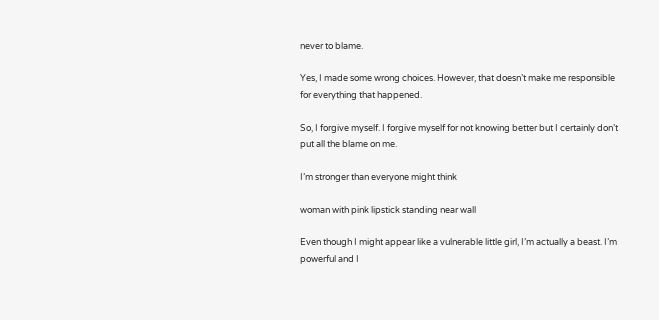never to blame.

Yes, I made some wrong choices. However, that doesn’t make me responsible for everything that happened.

So, I forgive myself. I forgive myself for not knowing better but I certainly don’t put all the blame on me.

I’m stronger than everyone might think

woman with pink lipstick standing near wall

Even though I might appear like a vulnerable little girl, I’m actually a beast. I’m powerful and I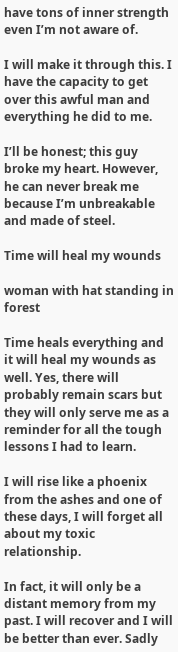have tons of inner strength even I’m not aware of.

I will make it through this. I have the capacity to get over this awful man and everything he did to me.

I’ll be honest; this guy broke my heart. However, he can never break me because I’m unbreakable and made of steel.

Time will heal my wounds

woman with hat standing in forest

Time heals everything and it will heal my wounds as well. Yes, there will probably remain scars but they will only serve me as a reminder for all the tough lessons I had to learn.

I will rise like a phoenix from the ashes and one of these days, I will forget all about my toxic relationship.

In fact, it will only be a distant memory from my past. I will recover and I will be better than ever. Sadly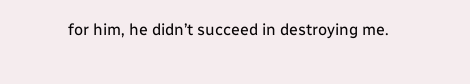for him, he didn’t succeed in destroying me.